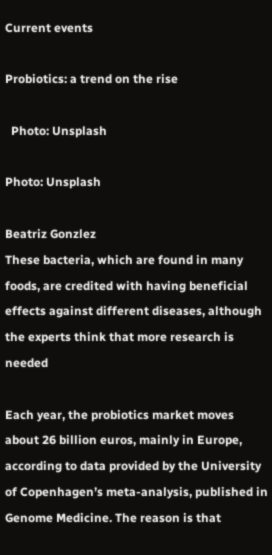Current events

Probiotics: a trend on the rise

  Photo: Unsplash

Photo: Unsplash

Beatriz Gonzlez
These bacteria, which are found in many foods, are credited with having beneficial effects against different diseases, although the experts think that more research is needed

Each year, the probiotics market moves about 26 billion euros, mainly in Europe, according to data provided by the University of Copenhagen’s meta-analysis, published in Genome Medicine. The reason is that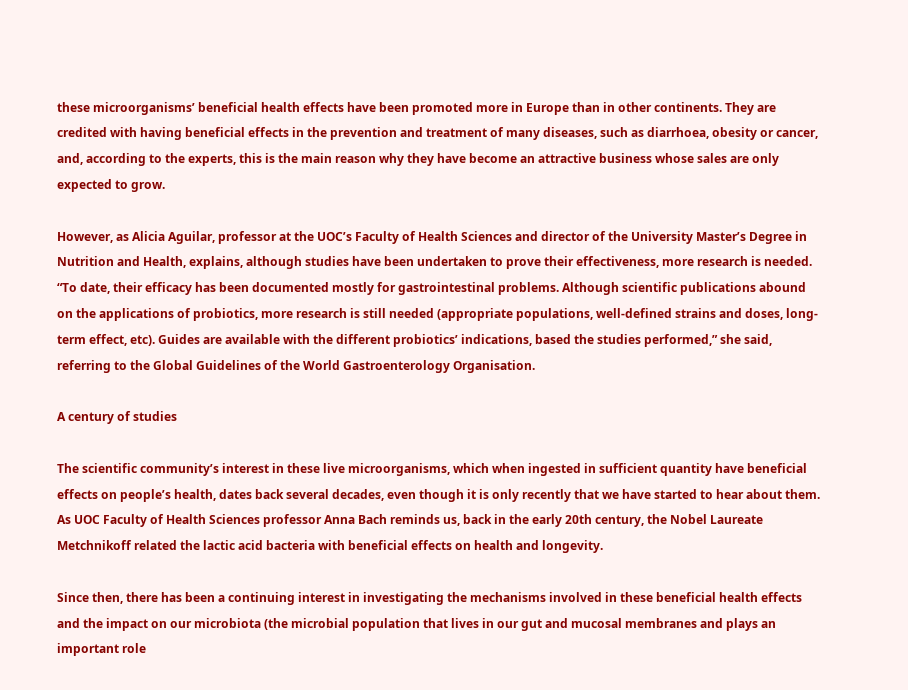these microorganisms’ beneficial health effects have been promoted more in Europe than in other continents. They are credited with having beneficial effects in the prevention and treatment of many diseases, such as diarrhoea, obesity or cancer, and, according to the experts, this is the main reason why they have become an attractive business whose sales are only expected to grow.

However, as Alicia Aguilar, professor at the UOC’s Faculty of Health Sciences and director of the University Master’s Degree in Nutrition and Health, explains, although studies have been undertaken to prove their effectiveness, more research is needed. “To date, their efficacy has been documented mostly for gastrointestinal problems. Although scientific publications abound on the applications of probiotics, more research is still needed (appropriate populations, well-defined strains and doses, long-term effect, etc). Guides are available with the different probiotics’ indications, based the studies performed,” she said, referring to the Global Guidelines of the World Gastroenterology Organisation.

A century of studies

The scientific community’s interest in these live microorganisms, which when ingested in sufficient quantity have beneficial effects on people’s health, dates back several decades, even though it is only recently that we have started to hear about them. As UOC Faculty of Health Sciences professor Anna Bach reminds us, back in the early 20th century, the Nobel Laureate Metchnikoff related the lactic acid bacteria with beneficial effects on health and longevity.

Since then, there has been a continuing interest in investigating the mechanisms involved in these beneficial health effects and the impact on our microbiota (the microbial population that lives in our gut and mucosal membranes and plays an important role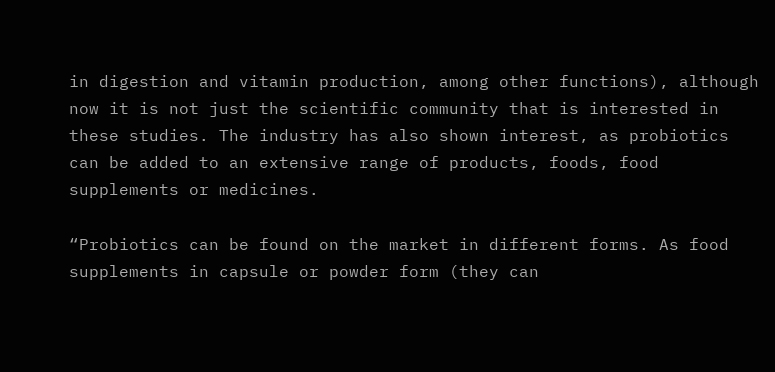in digestion and vitamin production, among other functions), although now it is not just the scientific community that is interested in these studies. The industry has also shown interest, as probiotics can be added to an extensive range of products, foods, food supplements or medicines.

“Probiotics can be found on the market in different forms. As food supplements in capsule or powder form (they can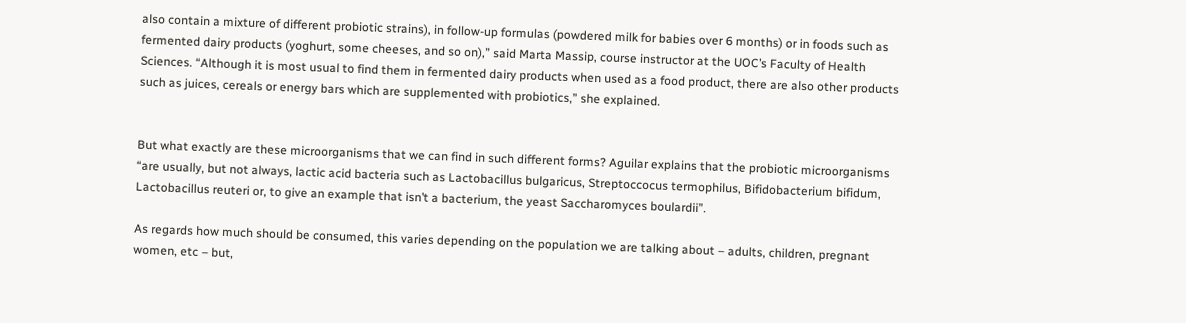also contain a mixture of different probiotic strains), in follow-up formulas (powdered milk for babies over 6 months) or in foods such as fermented dairy products (yoghurt, some cheeses, and so on),” said Marta Massip, course instructor at the UOC’s Faculty of Health Sciences. “Although it is most usual to find them in fermented dairy products when used as a food product, there are also other products such as juices, cereals or energy bars which are supplemented with probiotics,” she explained.


But what exactly are these microorganisms that we can find in such different forms? Aguilar explains that the probiotic microorganisms “are usually, but not always, lactic acid bacteria such as Lactobacillus bulgaricus, Streptoccocus termophilus, Bifidobacterium bifidum, Lactobacillus reuteri or, to give an example that isn’t a bacterium, the yeast Saccharomyces boulardii”.

As regards how much should be consumed, this varies depending on the population we are talking about – adults, children, pregnant women, etc – but,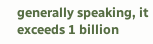generally speaking, it exceeds 1 billion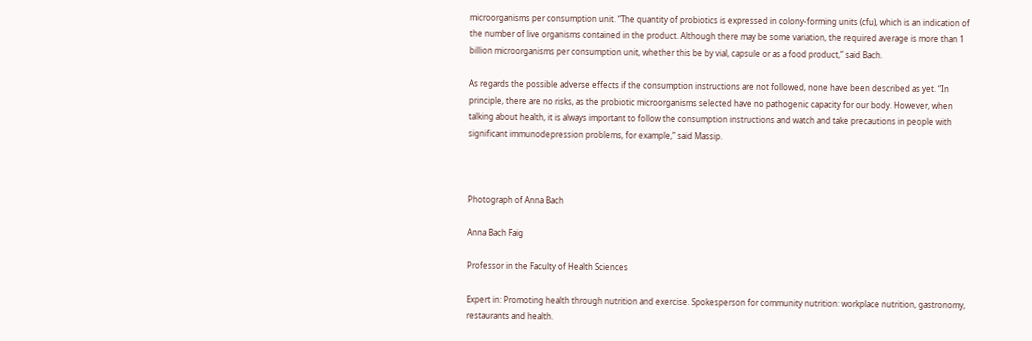microorganisms per consumption unit. “The quantity of probiotics is expressed in colony-forming units (cfu), which is an indication of the number of live organisms contained in the product. Although there may be some variation, the required average is more than 1 billion microorganisms per consumption unit, whether this be by vial, capsule or as a food product,” said Bach.

As regards the possible adverse effects if the consumption instructions are not followed, none have been described as yet. “In principle, there are no risks, as the probiotic microorganisms selected have no pathogenic capacity for our body. However, when talking about health, it is always important to follow the consumption instructions and watch and take precautions in people with significant immunodepression problems, for example,” said Massip.



Photograph of Anna Bach

Anna Bach Faig

Professor in the Faculty of Health Sciences

Expert in: Promoting health through nutrition and exercise. Spokesperson for community nutrition: workplace nutrition, gastronomy, restaurants and health.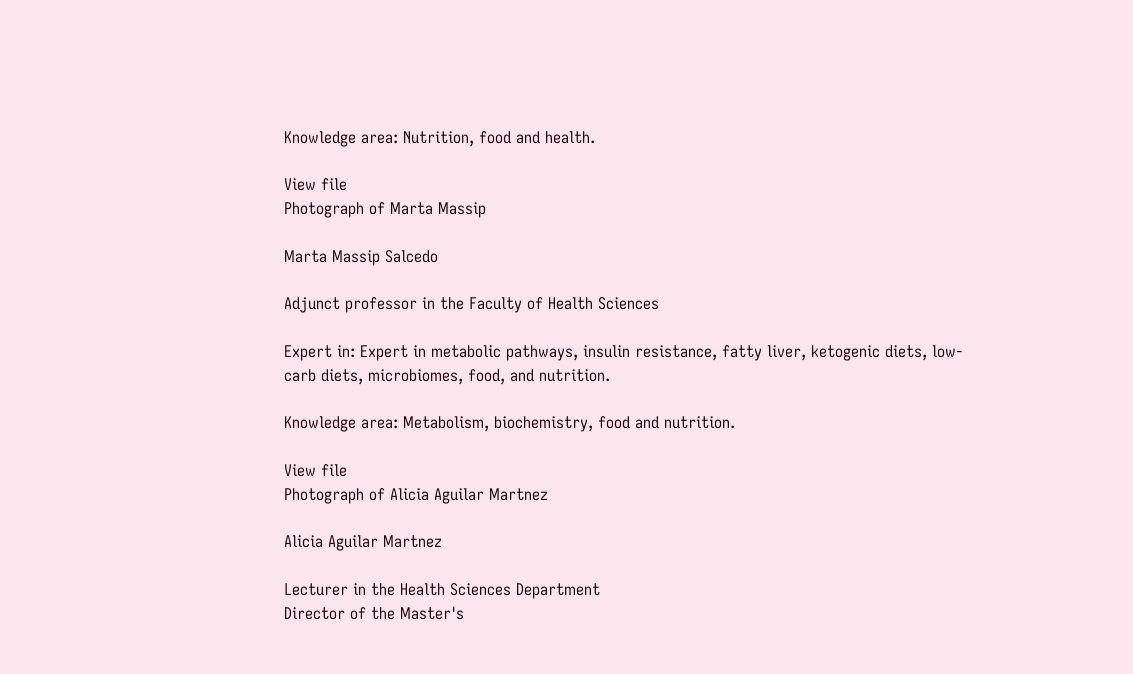Knowledge area: Nutrition, food and health.

View file
Photograph of Marta Massip

Marta Massip Salcedo

Adjunct professor in the Faculty of Health Sciences

Expert in: Expert in metabolic pathways, insulin resistance, fatty liver, ketogenic diets, low-carb diets, microbiomes, food, and nutrition.

Knowledge area: Metabolism, biochemistry, food and nutrition.

View file
Photograph of Alicia Aguilar Martnez

Alicia Aguilar Martnez

Lecturer in the Health Sciences Department
Director of the Master's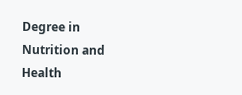Degree in Nutrition and Health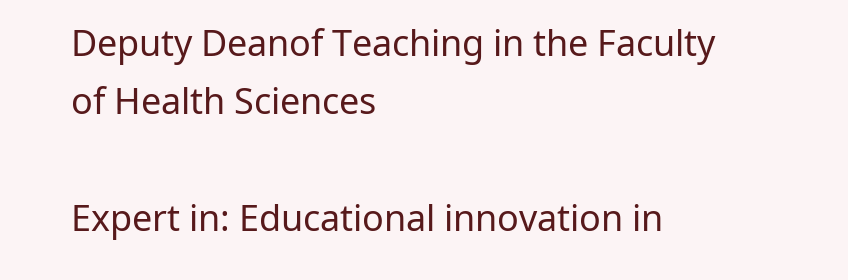Deputy Deanof Teaching in the Faculty of Health Sciences

Expert in: Educational innovation in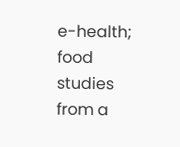e-health; food studies from a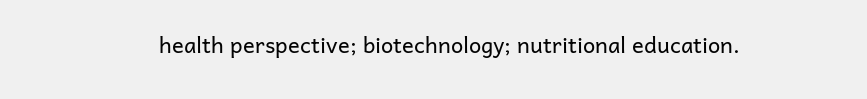health perspective; biotechnology; nutritional education.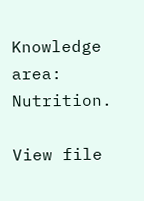Knowledge area: Nutrition.

View file